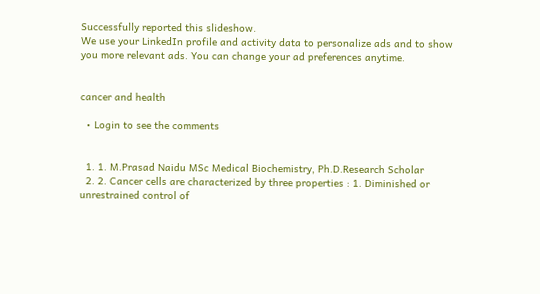Successfully reported this slideshow.
We use your LinkedIn profile and activity data to personalize ads and to show you more relevant ads. You can change your ad preferences anytime.


cancer and health

  • Login to see the comments


  1. 1. M.Prasad Naidu MSc Medical Biochemistry, Ph.D.Research Scholar
  2. 2. Cancer cells are characterized by three properties : 1. Diminished or unrestrained control of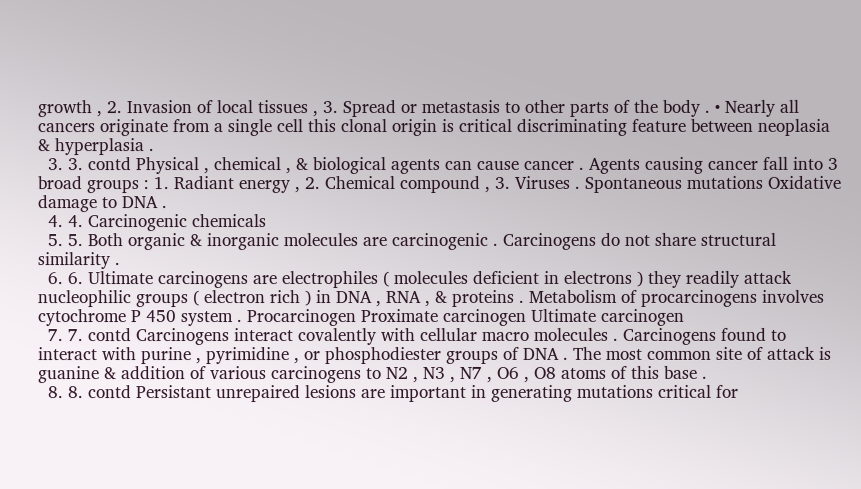growth , 2. Invasion of local tissues , 3. Spread or metastasis to other parts of the body . • Nearly all cancers originate from a single cell this clonal origin is critical discriminating feature between neoplasia & hyperplasia .
  3. 3. contd Physical , chemical , & biological agents can cause cancer . Agents causing cancer fall into 3 broad groups : 1. Radiant energy , 2. Chemical compound , 3. Viruses . Spontaneous mutations Oxidative damage to DNA .
  4. 4. Carcinogenic chemicals
  5. 5. Both organic & inorganic molecules are carcinogenic . Carcinogens do not share structural similarity .
  6. 6. Ultimate carcinogens are electrophiles ( molecules deficient in electrons ) they readily attack nucleophilic groups ( electron rich ) in DNA , RNA , & proteins . Metabolism of procarcinogens involves cytochrome P 450 system . Procarcinogen Proximate carcinogen Ultimate carcinogen
  7. 7. contd Carcinogens interact covalently with cellular macro molecules . Carcinogens found to interact with purine , pyrimidine , or phosphodiester groups of DNA . The most common site of attack is guanine & addition of various carcinogens to N2 , N3 , N7 , O6 , O8 atoms of this base .
  8. 8. contd Persistant unrepaired lesions are important in generating mutations critical for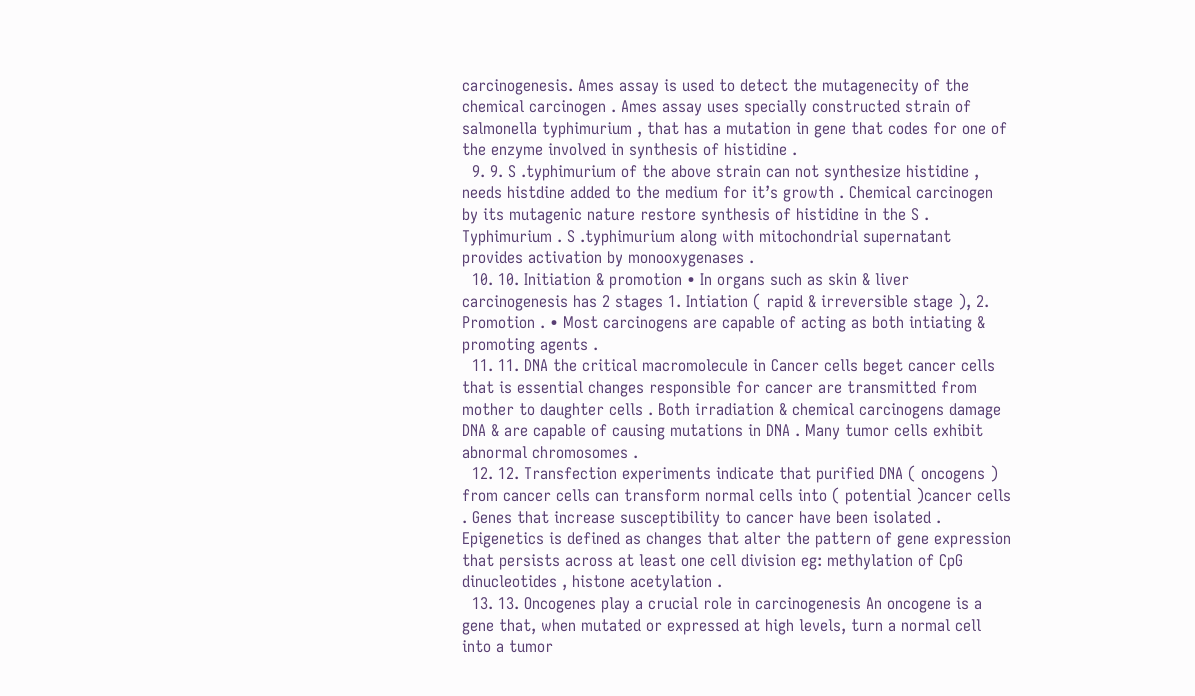carcinogenesis. Ames assay is used to detect the mutagenecity of the chemical carcinogen . Ames assay uses specially constructed strain of salmonella typhimurium , that has a mutation in gene that codes for one of the enzyme involved in synthesis of histidine .
  9. 9. S .typhimurium of the above strain can not synthesize histidine , needs histdine added to the medium for it’s growth . Chemical carcinogen by its mutagenic nature restore synthesis of histidine in the S . Typhimurium . S .typhimurium along with mitochondrial supernatant provides activation by monooxygenases .
  10. 10. Initiation & promotion • In organs such as skin & liver carcinogenesis has 2 stages 1. Intiation ( rapid & irreversible stage ), 2. Promotion . • Most carcinogens are capable of acting as both intiating & promoting agents .
  11. 11. DNA the critical macromolecule in Cancer cells beget cancer cells that is essential changes responsible for cancer are transmitted from mother to daughter cells . Both irradiation & chemical carcinogens damage DNA & are capable of causing mutations in DNA . Many tumor cells exhibit abnormal chromosomes .
  12. 12. Transfection experiments indicate that purified DNA ( oncogens ) from cancer cells can transform normal cells into ( potential )cancer cells . Genes that increase susceptibility to cancer have been isolated . Epigenetics is defined as changes that alter the pattern of gene expression that persists across at least one cell division eg: methylation of CpG dinucleotides , histone acetylation .
  13. 13. Oncogenes play a crucial role in carcinogenesis An oncogene is a gene that, when mutated or expressed at high levels, turn a normal cell into a tumor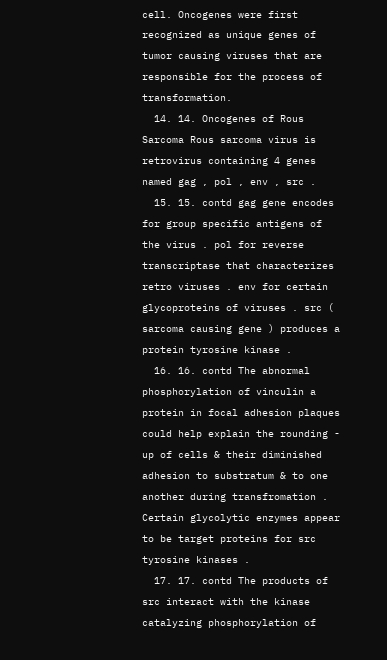cell. Oncogenes were first recognized as unique genes of tumor causing viruses that are responsible for the process of transformation.
  14. 14. Oncogenes of Rous Sarcoma Rous sarcoma virus is retrovirus containing 4 genes named gag , pol , env , src .
  15. 15. contd gag gene encodes for group specific antigens of the virus . pol for reverse transcriptase that characterizes retro viruses . env for certain glycoproteins of viruses . src ( sarcoma causing gene ) produces a protein tyrosine kinase .
  16. 16. contd The abnormal phosphorylation of vinculin a protein in focal adhesion plaques could help explain the rounding - up of cells & their diminished adhesion to substratum & to one another during transfromation . Certain glycolytic enzymes appear to be target proteins for src tyrosine kinases .
  17. 17. contd The products of src interact with the kinase catalyzing phosphorylation of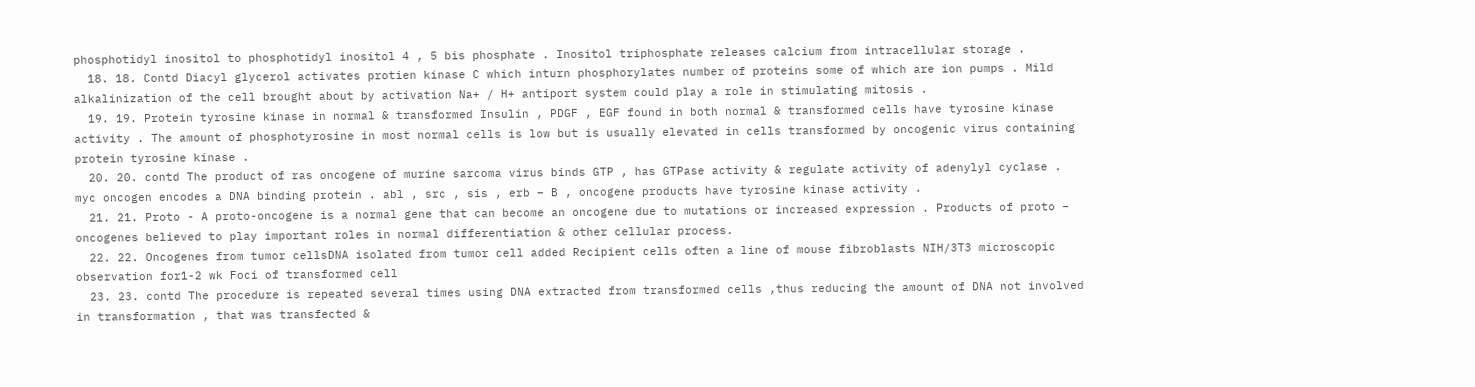phosphotidyl inositol to phosphotidyl inositol 4 , 5 bis phosphate . Inositol triphosphate releases calcium from intracellular storage .
  18. 18. Contd Diacyl glycerol activates protien kinase C which inturn phosphorylates number of proteins some of which are ion pumps . Mild alkalinization of the cell brought about by activation Na+ / H+ antiport system could play a role in stimulating mitosis .
  19. 19. Protein tyrosine kinase in normal & transformed Insulin , PDGF , EGF found in both normal & transformed cells have tyrosine kinase activity . The amount of phosphotyrosine in most normal cells is low but is usually elevated in cells transformed by oncogenic virus containing protein tyrosine kinase .
  20. 20. contd The product of ras oncogene of murine sarcoma virus binds GTP , has GTPase activity & regulate activity of adenylyl cyclase . myc oncogen encodes a DNA binding protein . abl , src , sis , erb – B , oncogene products have tyrosine kinase activity .
  21. 21. Proto - A proto-oncogene is a normal gene that can become an oncogene due to mutations or increased expression . Products of proto – oncogenes believed to play important roles in normal differentiation & other cellular process.
  22. 22. Oncogenes from tumor cellsDNA isolated from tumor cell added Recipient cells often a line of mouse fibroblasts NIH/3T3 microscopic observation for1-2 wk Foci of transformed cell
  23. 23. contd The procedure is repeated several times using DNA extracted from transformed cells ,thus reducing the amount of DNA not involved in transformation , that was transfected &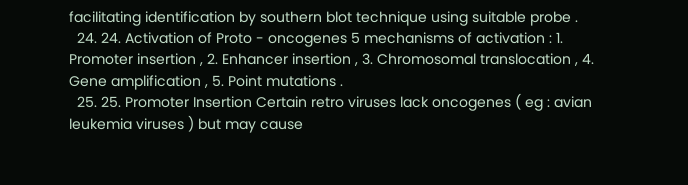facilitating identification by southern blot technique using suitable probe .
  24. 24. Activation of Proto - oncogenes 5 mechanisms of activation : 1. Promoter insertion , 2. Enhancer insertion , 3. Chromosomal translocation , 4. Gene amplification , 5. Point mutations .
  25. 25. Promoter Insertion Certain retro viruses lack oncogenes ( eg : avian leukemia viruses ) but may cause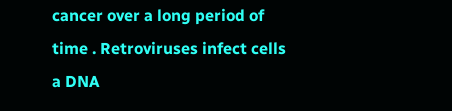cancer over a long period of time . Retroviruses infect cells a DNA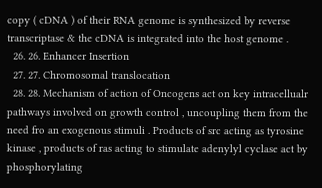copy ( cDNA ) of their RNA genome is synthesized by reverse transcriptase & the cDNA is integrated into the host genome .
  26. 26. Enhancer Insertion
  27. 27. Chromosomal translocation
  28. 28. Mechanism of action of Oncogens act on key intracellualr pathways involved on growth control , uncoupling them from the need fro an exogenous stimuli . Products of src acting as tyrosine kinase , products of ras acting to stimulate adenylyl cyclase act by phosphorylating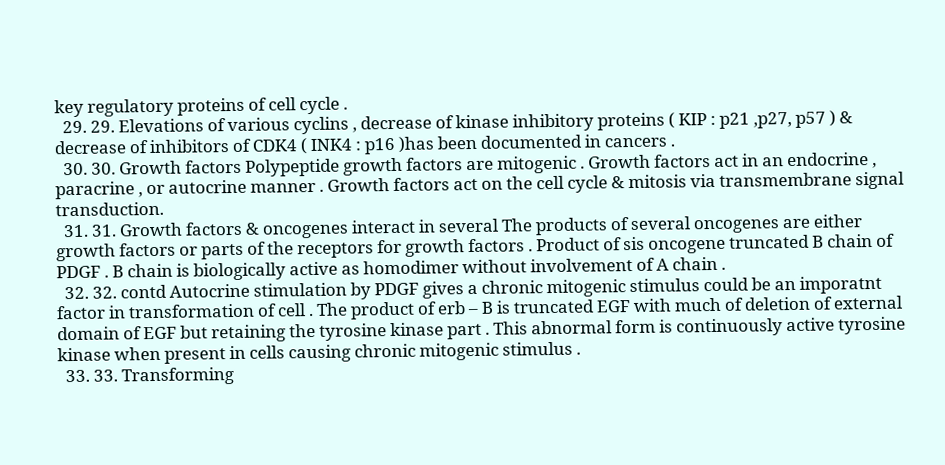key regulatory proteins of cell cycle .
  29. 29. Elevations of various cyclins , decrease of kinase inhibitory proteins ( KIP : p21 ,p27, p57 ) & decrease of inhibitors of CDK4 ( INK4 : p16 )has been documented in cancers .
  30. 30. Growth factors Polypeptide growth factors are mitogenic . Growth factors act in an endocrine , paracrine , or autocrine manner . Growth factors act on the cell cycle & mitosis via transmembrane signal transduction.
  31. 31. Growth factors & oncogenes interact in several The products of several oncogenes are either growth factors or parts of the receptors for growth factors . Product of sis oncogene truncated B chain of PDGF . B chain is biologically active as homodimer without involvement of A chain .
  32. 32. contd Autocrine stimulation by PDGF gives a chronic mitogenic stimulus could be an imporatnt factor in transformation of cell . The product of erb – B is truncated EGF with much of deletion of external domain of EGF but retaining the tyrosine kinase part . This abnormal form is continuously active tyrosine kinase when present in cells causing chronic mitogenic stimulus .
  33. 33. Transforming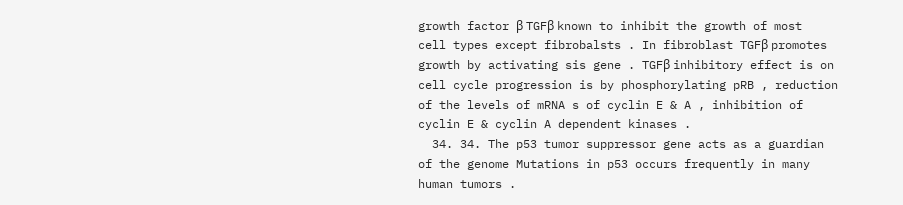growth factor β TGFβ known to inhibit the growth of most cell types except fibrobalsts . In fibroblast TGFβ promotes growth by activating sis gene . TGFβ inhibitory effect is on cell cycle progression is by phosphorylating pRB , reduction of the levels of mRNA s of cyclin E & A , inhibition of cyclin E & cyclin A dependent kinases .
  34. 34. The p53 tumor suppressor gene acts as a guardian of the genome Mutations in p53 occurs frequently in many human tumors .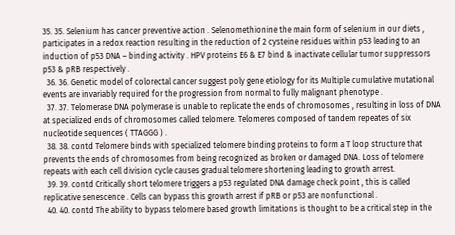35. 35. Selenium has cancer preventive action . Selenomethionine the main form of selenium in our diets , participates in a redox reaction resulting in the reduction of 2 cysteine residues within p53 leading to an induction of p53 DNA – binding activity . HPV proteins E6 & E7 bind & inactivate cellular tumor suppressors p53 & pRB respectively .
  36. 36. Genetic model of colorectal cancer suggest poly gene etiology for its Multiple cumulative mutational events are invariably required for the progression from normal to fully malignant phenotype .
  37. 37. Telomerase DNA polymerase is unable to replicate the ends of chromosomes , resulting in loss of DNA at specialized ends of chromosomes called telomere. Telomeres composed of tandem repeates of six nucleotide sequences ( TTAGGG ) .
  38. 38. contd Telomere binds with specialized telomere binding proteins to form a T loop structure that prevents the ends of chromosomes from being recognized as broken or damaged DNA. Loss of telomere repeats with each cell division cycle causes gradual telomere shortening leading to growth arrest.
  39. 39. contd Critically short telomere triggers a p53 regulated DNA damage check point , this is called replicative senescence . Cells can bypass this growth arrest if pRB or p53 are nonfunctional .
  40. 40. contd The ability to bypass telomere based growth limitations is thought to be a critical step in the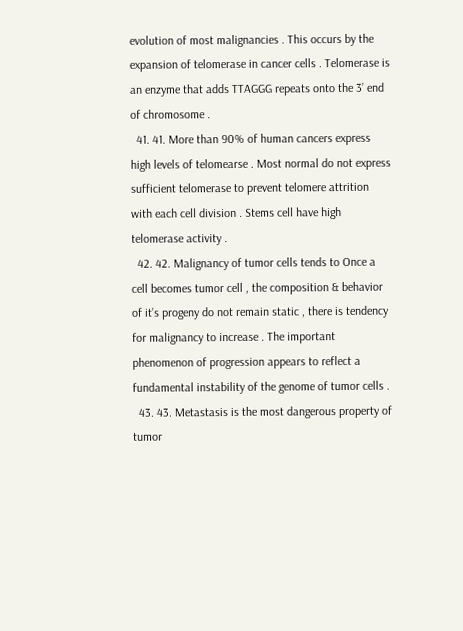evolution of most malignancies . This occurs by the expansion of telomerase in cancer cells . Telomerase is an enzyme that adds TTAGGG repeats onto the 3’ end of chromosome .
  41. 41. More than 90% of human cancers express high levels of telomearse . Most normal do not express sufficient telomerase to prevent telomere attrition with each cell division . Stems cell have high telomerase activity .
  42. 42. Malignancy of tumor cells tends to Once a cell becomes tumor cell , the composition & behavior of it’s progeny do not remain static , there is tendency for malignancy to increase . The important phenomenon of progression appears to reflect a fundamental instability of the genome of tumor cells .
  43. 43. Metastasis is the most dangerous property of tumor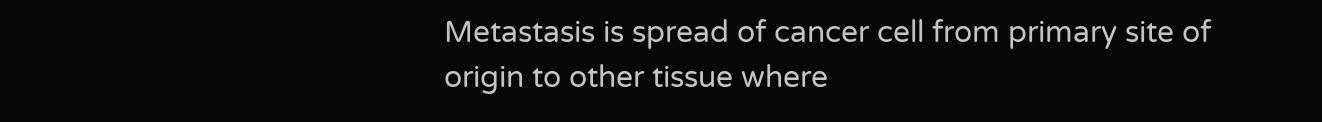Metastasis is spread of cancer cell from primary site of origin to other tissue where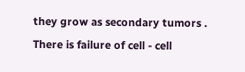they grow as secondary tumors . There is failure of cell - cell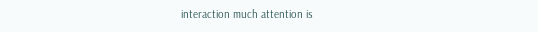interaction much attention is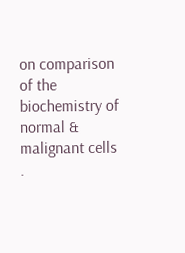on comparison of the biochemistry of normal & malignant cells .